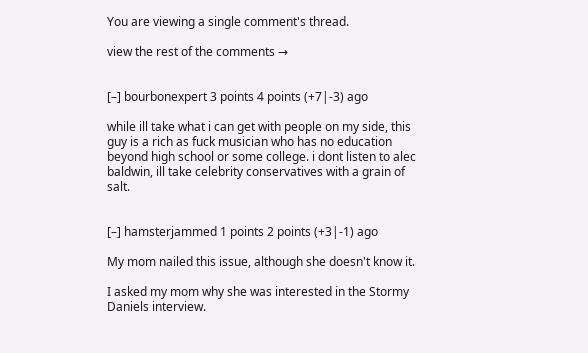You are viewing a single comment's thread.

view the rest of the comments →


[–] bourbonexpert 3 points 4 points (+7|-3) ago

while ill take what i can get with people on my side, this guy is a rich as fuck musician who has no education beyond high school or some college. i dont listen to alec baldwin, ill take celebrity conservatives with a grain of salt.


[–] hamsterjammed 1 points 2 points (+3|-1) ago

My mom nailed this issue, although she doesn't know it.

I asked my mom why she was interested in the Stormy Daniels interview.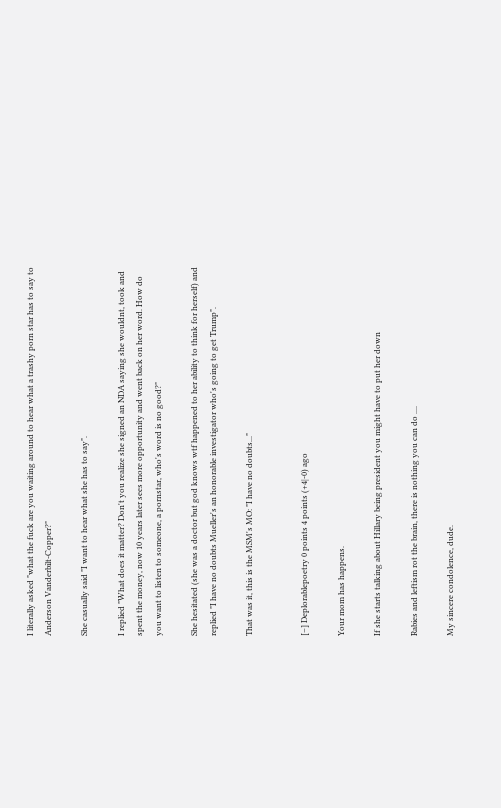I literally asked "what the fuck are you waiting around to hear what a trashy porn star has to say to Anderson Vanderbilt-Copper?"

She casually said "I want to hear what she has to say".

I replied "What does it matter? Don't you realize she signed an NDA saying she wouldnt, took and spent the money, now 10 years later sees more opportunity and went back on her word. How do you want to listen to someone, a pornstar, who's word is no good?"

She hesitated (she was a doctor but god knows wtf happened to her ability to think for herself) and replied "I have no doubts Mueller's an honorable investigator who's going to get Trump".

That was it, this is the MSM's MO: "I have no doubts..."


[–] Deplorablepoetry 0 points 4 points (+4|-0) ago

Your mom has happens.

If she starts talking about Hillary being president you might have to put her down

Rabies and leftism rot the brain, there is nothing you can do ....

My sincere condolence, dude.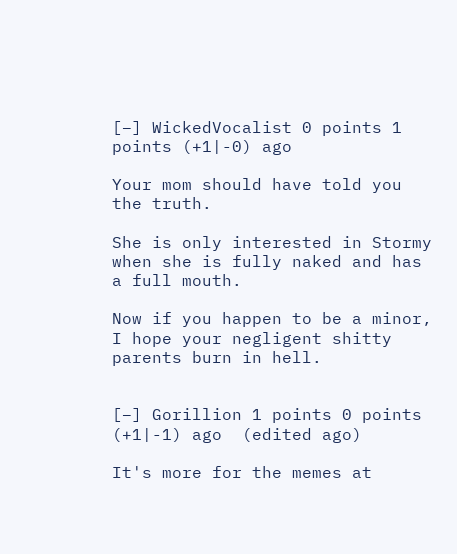[–] WickedVocalist 0 points 1 points (+1|-0) ago

Your mom should have told you the truth.

She is only interested in Stormy when she is fully naked and has a full mouth.

Now if you happen to be a minor, I hope your negligent shitty parents burn in hell.


[–] Gorillion 1 points 0 points (+1|-1) ago  (edited ago)

It's more for the memes at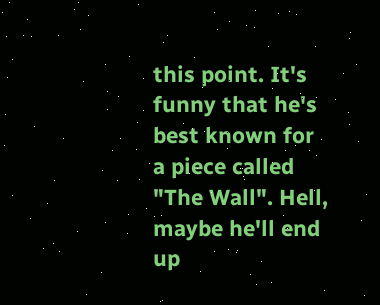this point. It's funny that he's best known for a piece called "The Wall". Hell, maybe he'll end up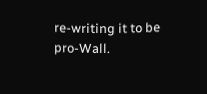re-writing it to be pro-Wall.